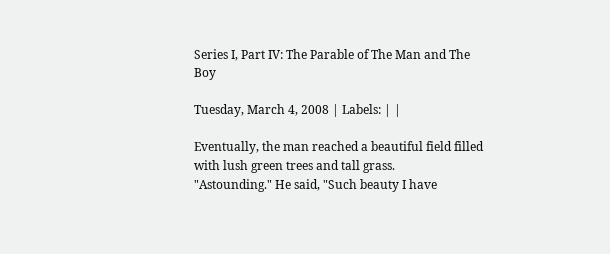Series I, Part IV: The Parable of The Man and The Boy

Tuesday, March 4, 2008 | Labels: | |

Eventually, the man reached a beautiful field filled with lush green trees and tall grass.
"Astounding." He said, "Such beauty I have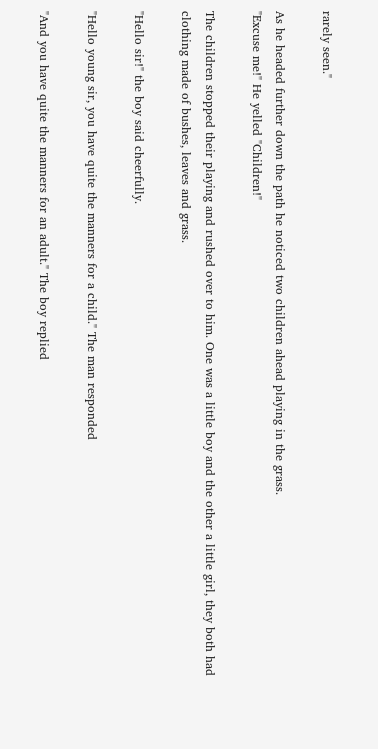rarely seen."

As he headed further down the path he noticed two children ahead playing in the grass.
"Excuse me!" He yelled "Children!"

The children stopped their playing and rushed over to him. One was a little boy and the other a little girl, they both had clothing made of bushes, leaves and grass.

"Hello sir!" the boy said cheerfully.

"Hello young sir, you have quite the manners for a child." The man responded

"And you have quite the manners for an adult." The boy replied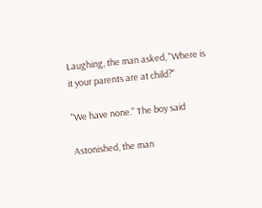Laughing, the man asked, "Where is it your parents are at child?"

"We have none." The boy said

Astonished, the man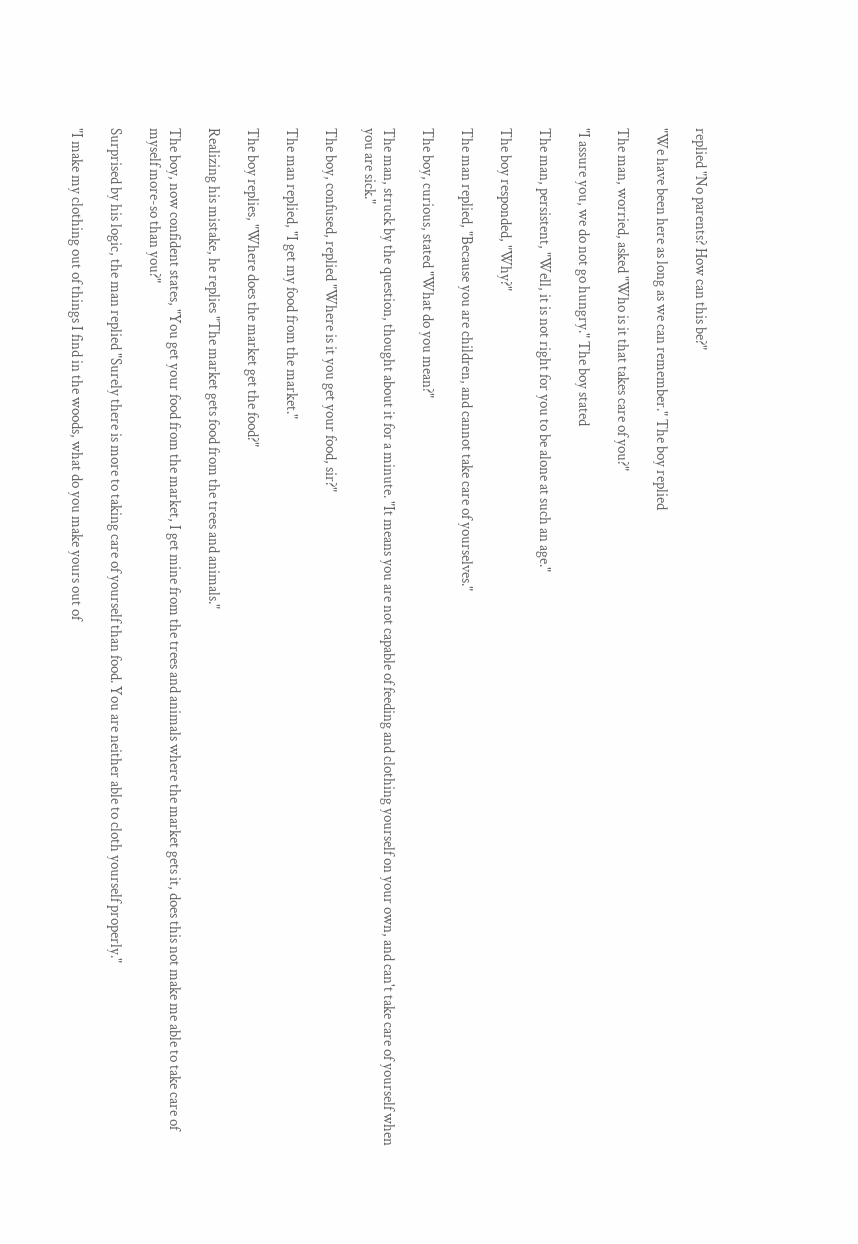replied "No parents? How can this be?"

"We have been here as long as we can remember." The boy replied

The man, worried, asked "Who is it that takes care of you?"

"I assure you, we do not go hungry." The boy stated

The man, persistent, "Well, it is not right for you to be alone at such an age."

The boy responded, "Why?"

The man replied, "Because you are children, and cannot take care of yourselves."

The boy, curious, stated "What do you mean?"

The man, struck by the question, thought about it for a minute. "It means you are not capable of feeding and clothing yourself on your own, and can't take care of yourself when you are sick."

The boy, confused, replied "Where is it you get your food, sir?"

The man replied, "I get my food from the market."

The boy replies, "Where does the market get the food?"

Realizing his mistake, he replies "The market gets food from the trees and animals."

The boy, now confident states, "You get your food from the market, I get mine from the trees and animals where the market gets it, does this not make me able to take care of myself more-so than you?"

Surprised by his logic, the man replied "Surely there is more to taking care of yourself than food. You are neither able to cloth yourself properly."

"I make my clothing out of things I find in the woods, what do you make yours out of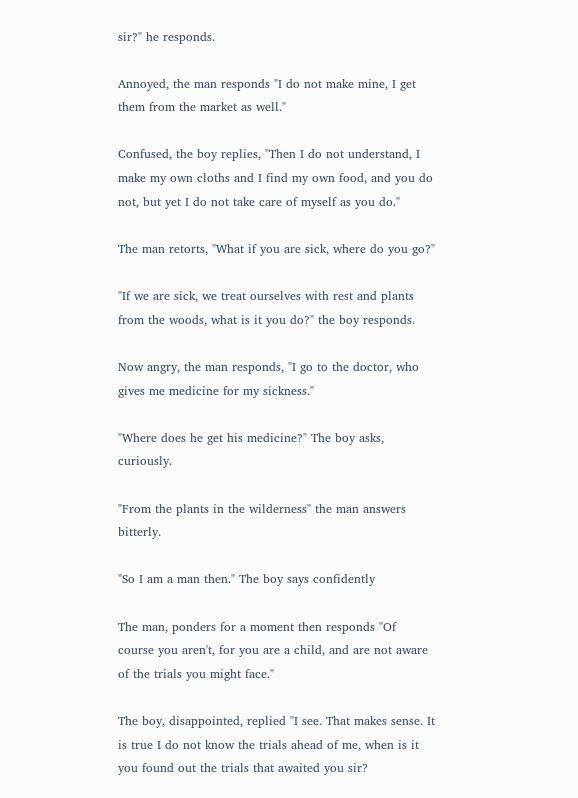sir?" he responds.

Annoyed, the man responds "I do not make mine, I get them from the market as well."

Confused, the boy replies, "Then I do not understand, I make my own cloths and I find my own food, and you do not, but yet I do not take care of myself as you do."

The man retorts, "What if you are sick, where do you go?"

"If we are sick, we treat ourselves with rest and plants from the woods, what is it you do?" the boy responds.

Now angry, the man responds, "I go to the doctor, who gives me medicine for my sickness."

"Where does he get his medicine?" The boy asks, curiously.

"From the plants in the wilderness" the man answers bitterly.

"So I am a man then." The boy says confidently

The man, ponders for a moment then responds "Of course you aren't, for you are a child, and are not aware of the trials you might face."

The boy, disappointed, replied "I see. That makes sense. It is true I do not know the trials ahead of me, when is it you found out the trials that awaited you sir?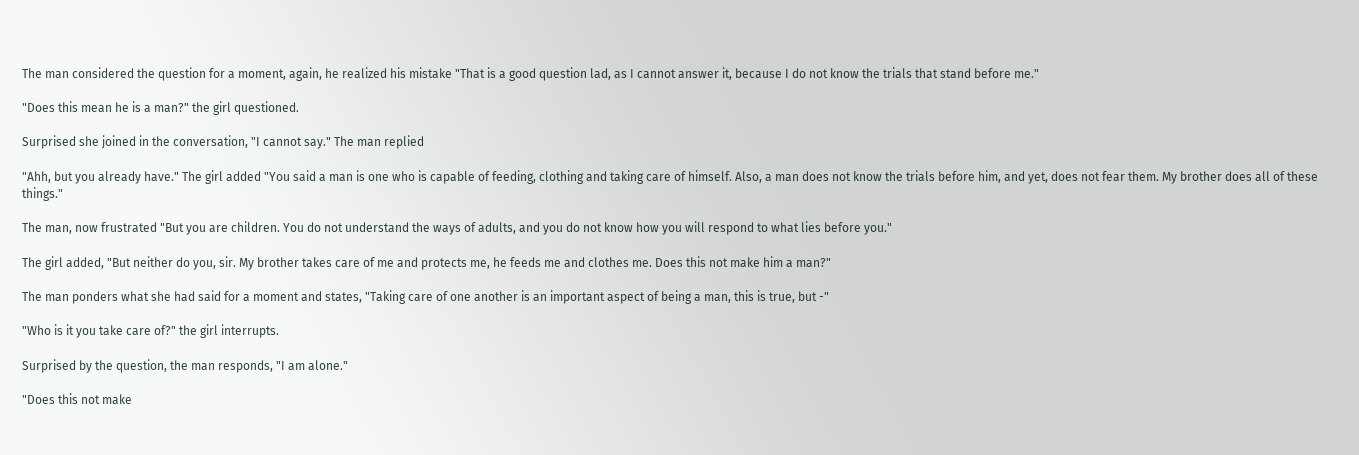The man considered the question for a moment, again, he realized his mistake "That is a good question lad, as I cannot answer it, because I do not know the trials that stand before me."

"Does this mean he is a man?" the girl questioned.

Surprised she joined in the conversation, "I cannot say." The man replied

"Ahh, but you already have." The girl added "You said a man is one who is capable of feeding, clothing and taking care of himself. Also, a man does not know the trials before him, and yet, does not fear them. My brother does all of these things."

The man, now frustrated "But you are children. You do not understand the ways of adults, and you do not know how you will respond to what lies before you."

The girl added, "But neither do you, sir. My brother takes care of me and protects me, he feeds me and clothes me. Does this not make him a man?"

The man ponders what she had said for a moment and states, "Taking care of one another is an important aspect of being a man, this is true, but -"

"Who is it you take care of?" the girl interrupts.

Surprised by the question, the man responds, "I am alone."

"Does this not make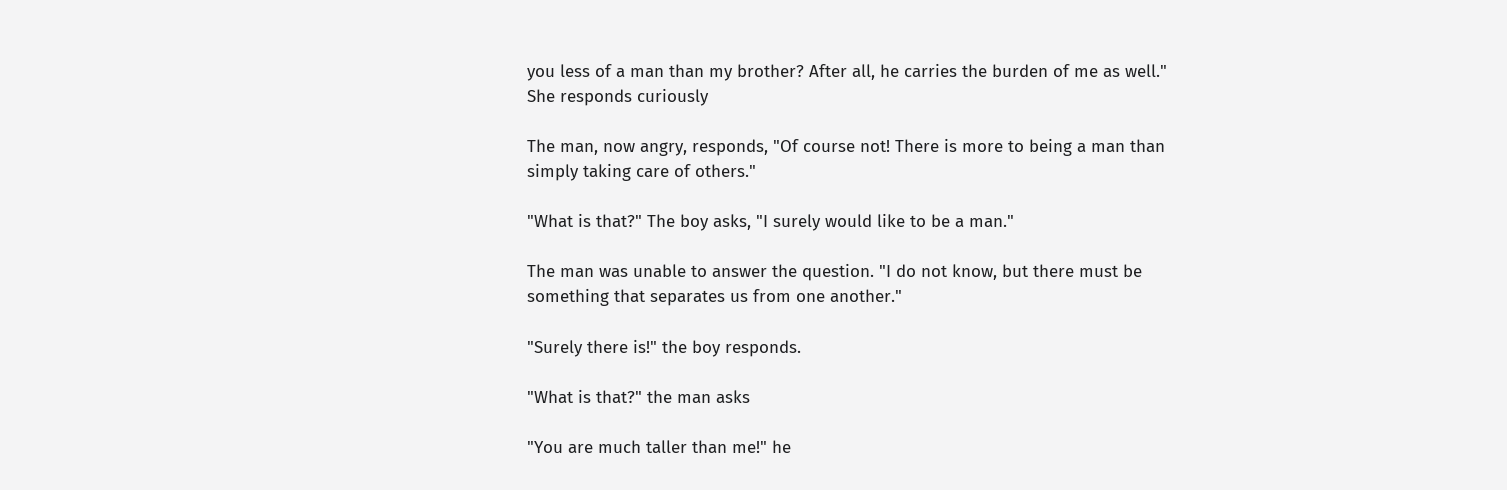you less of a man than my brother? After all, he carries the burden of me as well." She responds curiously

The man, now angry, responds, "Of course not! There is more to being a man than simply taking care of others."

"What is that?" The boy asks, "I surely would like to be a man."

The man was unable to answer the question. "I do not know, but there must be something that separates us from one another."

"Surely there is!" the boy responds.

"What is that?" the man asks

"You are much taller than me!" he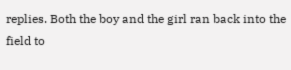replies. Both the boy and the girl ran back into the field to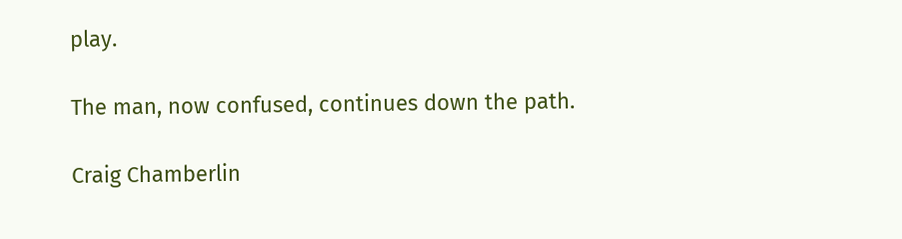play.

The man, now confused, continues down the path.

Craig Chamberlin